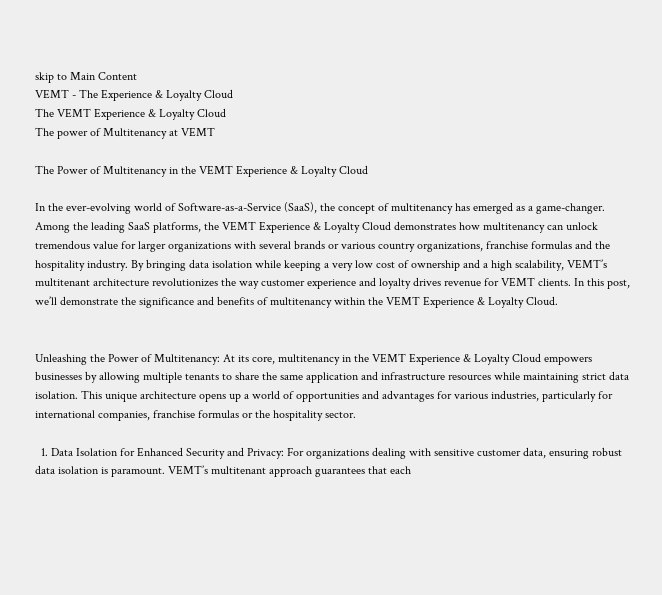skip to Main Content
VEMT - The Experience & Loyalty Cloud
The VEMT Experience & Loyalty Cloud
The power of Multitenancy at VEMT

The Power of Multitenancy in the VEMT Experience & Loyalty Cloud

In the ever-evolving world of Software-as-a-Service (SaaS), the concept of multitenancy has emerged as a game-changer. Among the leading SaaS platforms, the VEMT Experience & Loyalty Cloud demonstrates how multitenancy can unlock tremendous value for larger organizations with several brands or various country organizations, franchise formulas and the hospitality industry. By bringing data isolation while keeping a very low cost of ownership and a high scalability, VEMT’s multitenant architecture revolutionizes the way customer experience and loyalty drives revenue for VEMT clients. In this post, we’ll demonstrate the significance and benefits of multitenancy within the VEMT Experience & Loyalty Cloud.


Unleashing the Power of Multitenancy: At its core, multitenancy in the VEMT Experience & Loyalty Cloud empowers businesses by allowing multiple tenants to share the same application and infrastructure resources while maintaining strict data isolation. This unique architecture opens up a world of opportunities and advantages for various industries, particularly for international companies, franchise formulas or the hospitality sector.

  1. Data Isolation for Enhanced Security and Privacy: For organizations dealing with sensitive customer data, ensuring robust data isolation is paramount. VEMT’s multitenant approach guarantees that each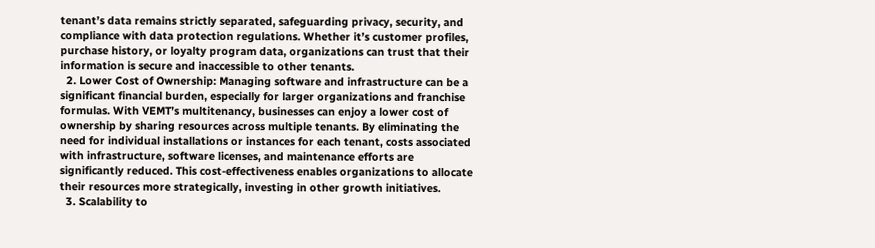tenant’s data remains strictly separated, safeguarding privacy, security, and compliance with data protection regulations. Whether it’s customer profiles, purchase history, or loyalty program data, organizations can trust that their information is secure and inaccessible to other tenants.
  2. Lower Cost of Ownership: Managing software and infrastructure can be a significant financial burden, especially for larger organizations and franchise formulas. With VEMT’s multitenancy, businesses can enjoy a lower cost of ownership by sharing resources across multiple tenants. By eliminating the need for individual installations or instances for each tenant, costs associated with infrastructure, software licenses, and maintenance efforts are significantly reduced. This cost-effectiveness enables organizations to allocate their resources more strategically, investing in other growth initiatives.
  3. Scalability to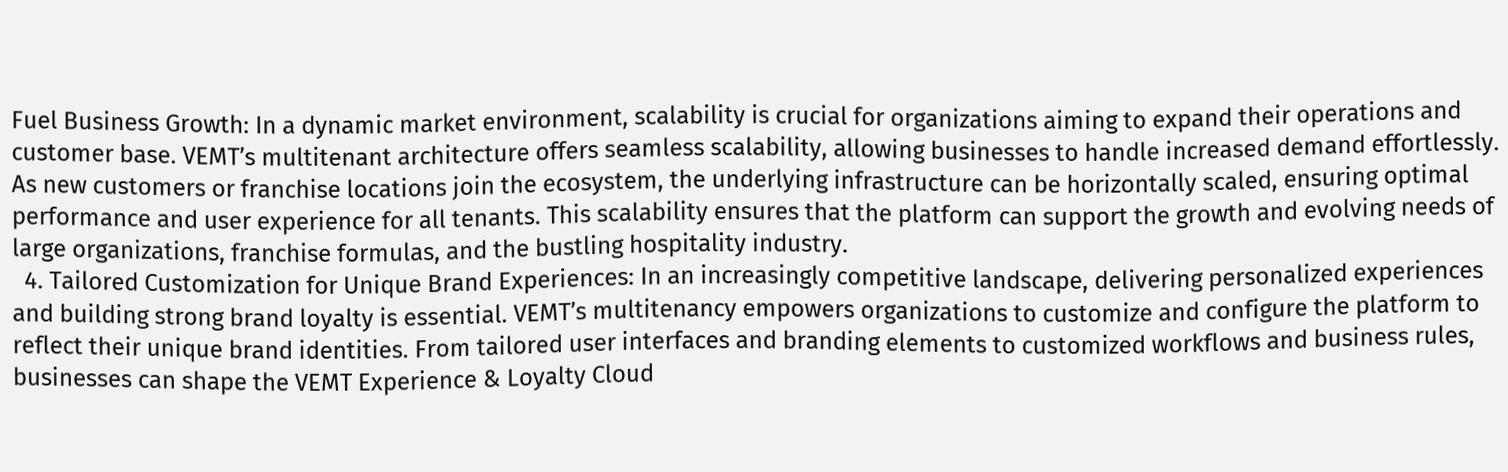Fuel Business Growth: In a dynamic market environment, scalability is crucial for organizations aiming to expand their operations and customer base. VEMT’s multitenant architecture offers seamless scalability, allowing businesses to handle increased demand effortlessly. As new customers or franchise locations join the ecosystem, the underlying infrastructure can be horizontally scaled, ensuring optimal performance and user experience for all tenants. This scalability ensures that the platform can support the growth and evolving needs of large organizations, franchise formulas, and the bustling hospitality industry.
  4. Tailored Customization for Unique Brand Experiences: In an increasingly competitive landscape, delivering personalized experiences and building strong brand loyalty is essential. VEMT’s multitenancy empowers organizations to customize and configure the platform to reflect their unique brand identities. From tailored user interfaces and branding elements to customized workflows and business rules, businesses can shape the VEMT Experience & Loyalty Cloud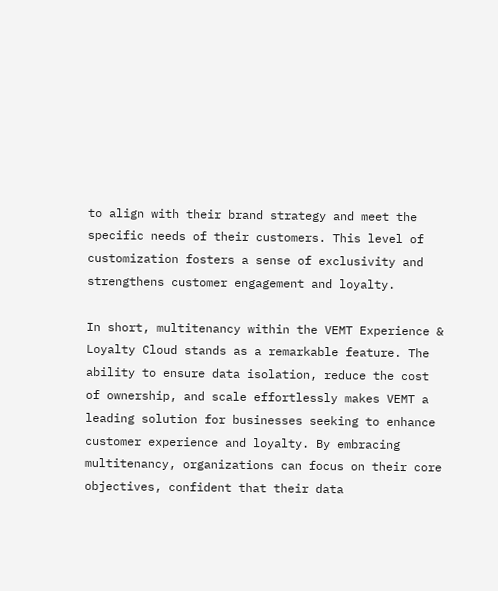to align with their brand strategy and meet the specific needs of their customers. This level of customization fosters a sense of exclusivity and strengthens customer engagement and loyalty.

In short, multitenancy within the VEMT Experience & Loyalty Cloud stands as a remarkable feature. The ability to ensure data isolation, reduce the cost of ownership, and scale effortlessly makes VEMT a leading solution for businesses seeking to enhance customer experience and loyalty. By embracing multitenancy, organizations can focus on their core objectives, confident that their data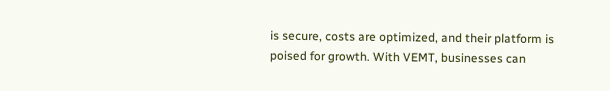is secure, costs are optimized, and their platform is poised for growth. With VEMT, businesses can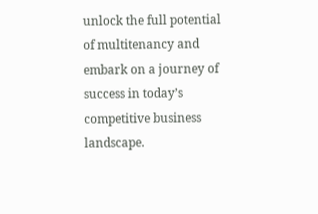unlock the full potential of multitenancy and embark on a journey of success in today’s competitive business landscape.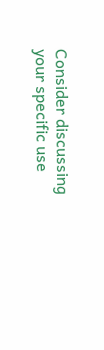Consider discussing your specific use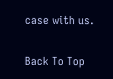case with us.

Back To Top